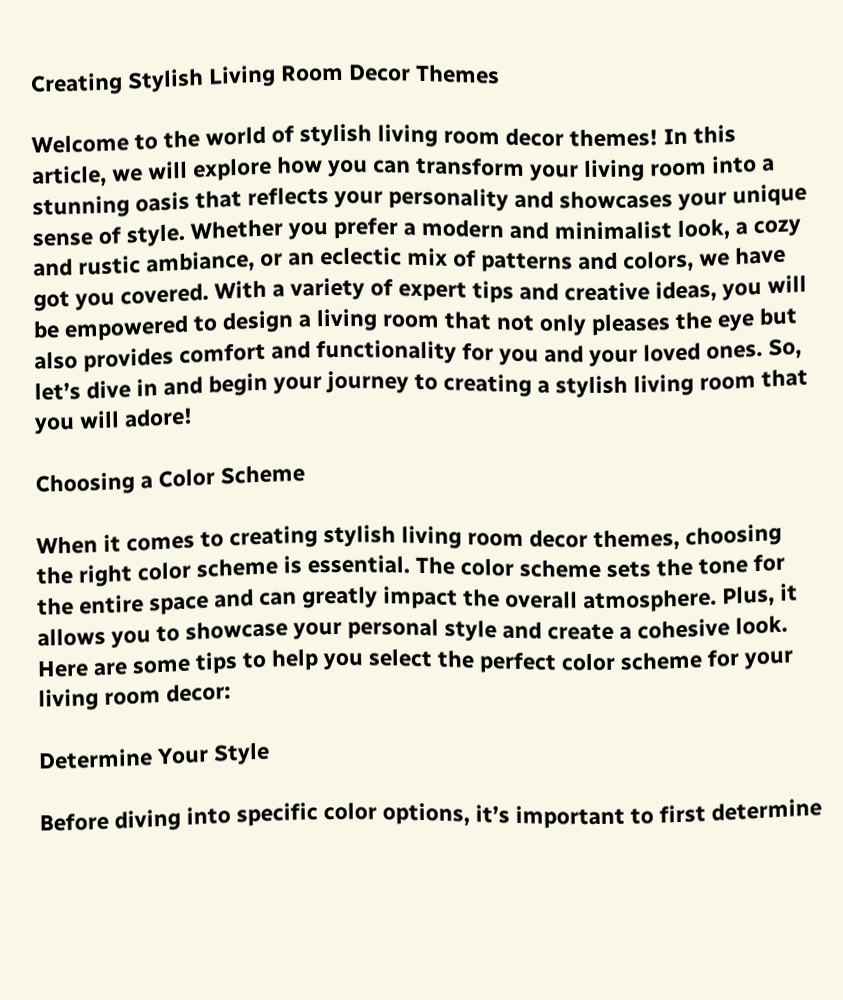Creating Stylish Living Room Decor Themes

Welcome to the world of stylish living room decor themes! In this article, we will explore how you can transform your living room into a stunning oasis that reflects your personality and showcases your unique sense of style. Whether you prefer a modern and minimalist look, a cozy and rustic ambiance, or an eclectic mix of patterns and colors, we have got you covered. With a variety of expert tips and creative ideas, you will be empowered to design a living room that not only pleases the eye but also provides comfort and functionality for you and your loved ones. So, let’s dive in and begin your journey to creating a stylish living room that you will adore!

Choosing a Color Scheme

When it comes to creating stylish living room decor themes, choosing the right color scheme is essential. The color scheme sets the tone for the entire space and can greatly impact the overall atmosphere. Plus, it allows you to showcase your personal style and create a cohesive look. Here are some tips to help you select the perfect color scheme for your living room decor:

Determine Your Style

Before diving into specific color options, it’s important to first determine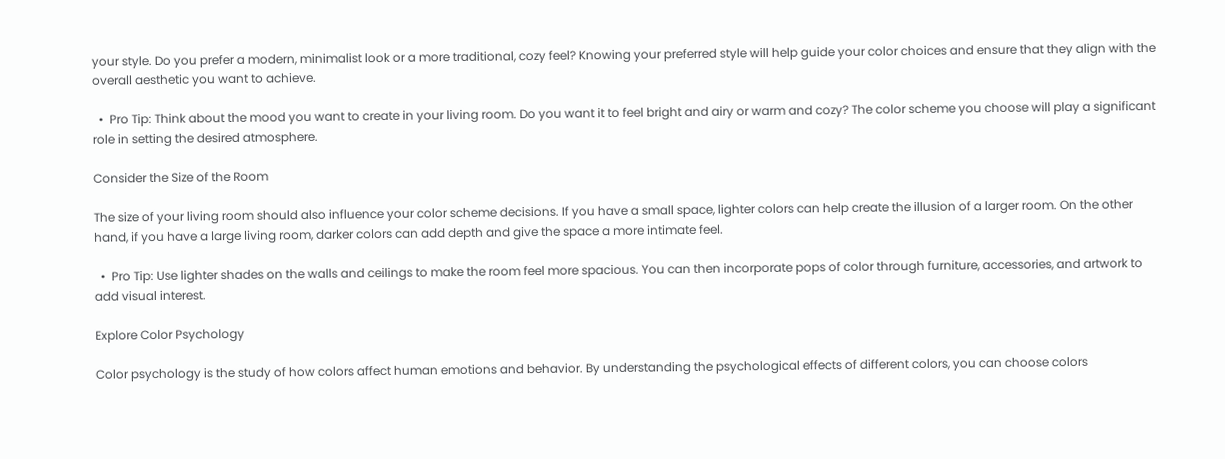your style. Do you prefer a modern, minimalist look or a more traditional, cozy feel? Knowing your preferred style will help guide your color choices and ensure that they align with the overall aesthetic you want to achieve.

  •  Pro Tip: Think about the mood you want to create in your living room. Do you want it to feel bright and airy or warm and cozy? The color scheme you choose will play a significant role in setting the desired atmosphere.

Consider the Size of the Room

The size of your living room should also influence your color scheme decisions. If you have a small space, lighter colors can help create the illusion of a larger room. On the other hand, if you have a large living room, darker colors can add depth and give the space a more intimate feel.

  •  Pro Tip: Use lighter shades on the walls and ceilings to make the room feel more spacious. You can then incorporate pops of color through furniture, accessories, and artwork to add visual interest.

Explore Color Psychology

Color psychology is the study of how colors affect human emotions and behavior. By understanding the psychological effects of different colors, you can choose colors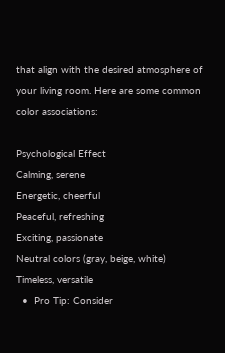that align with the desired atmosphere of your living room. Here are some common color associations:

Psychological Effect
Calming, serene
Energetic, cheerful
Peaceful, refreshing
Exciting, passionate
Neutral colors (gray, beige, white)
Timeless, versatile
  •  Pro Tip: Consider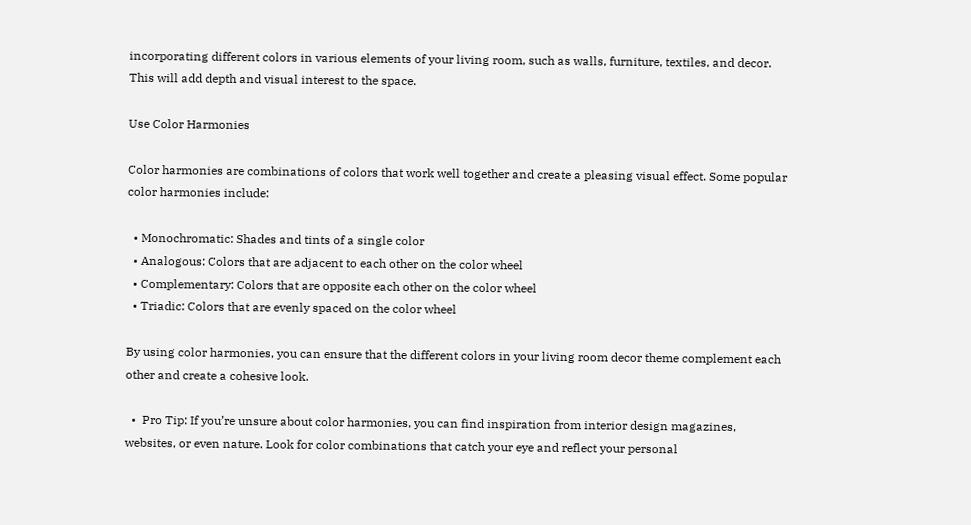incorporating different colors in various elements of your living room, such as walls, furniture, textiles, and decor. This will add depth and visual interest to the space.

Use Color Harmonies

Color harmonies are combinations of colors that work well together and create a pleasing visual effect. Some popular color harmonies include:

  • Monochromatic: Shades and tints of a single color
  • Analogous: Colors that are adjacent to each other on the color wheel
  • Complementary: Colors that are opposite each other on the color wheel
  • Triadic: Colors that are evenly spaced on the color wheel

By using color harmonies, you can ensure that the different colors in your living room decor theme complement each other and create a cohesive look.

  •  Pro Tip: If you’re unsure about color harmonies, you can find inspiration from interior design magazines, websites, or even nature. Look for color combinations that catch your eye and reflect your personal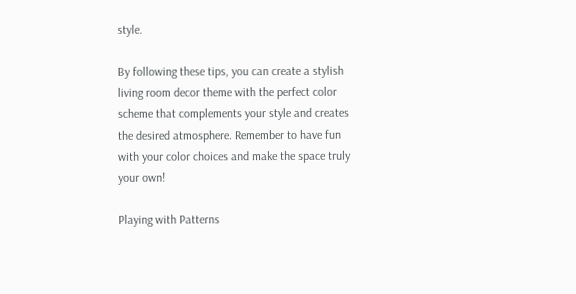style.

By following these tips, you can create a stylish living room decor theme with the perfect color scheme that complements your style and creates the desired atmosphere. Remember to have fun with your color choices and make the space truly your own!

Playing with Patterns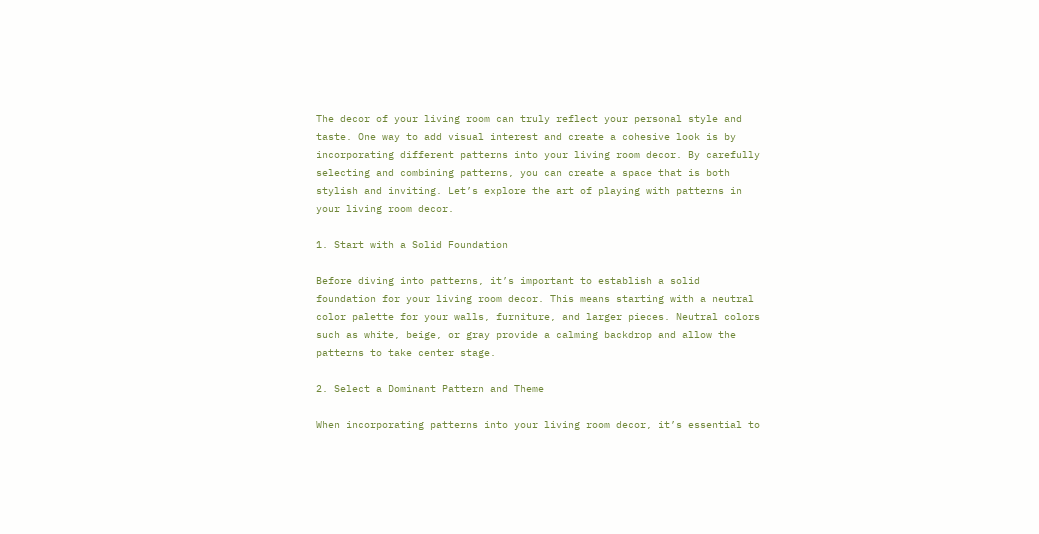The decor of your living room can truly reflect your personal style and taste. One way to add visual interest and create a cohesive look is by incorporating different patterns into your living room decor. By carefully selecting and combining patterns, you can create a space that is both stylish and inviting. Let’s explore the art of playing with patterns in your living room decor.

1. Start with a Solid Foundation

Before diving into patterns, it’s important to establish a solid foundation for your living room decor. This means starting with a neutral color palette for your walls, furniture, and larger pieces. Neutral colors such as white, beige, or gray provide a calming backdrop and allow the patterns to take center stage.

2. Select a Dominant Pattern and Theme

When incorporating patterns into your living room decor, it’s essential to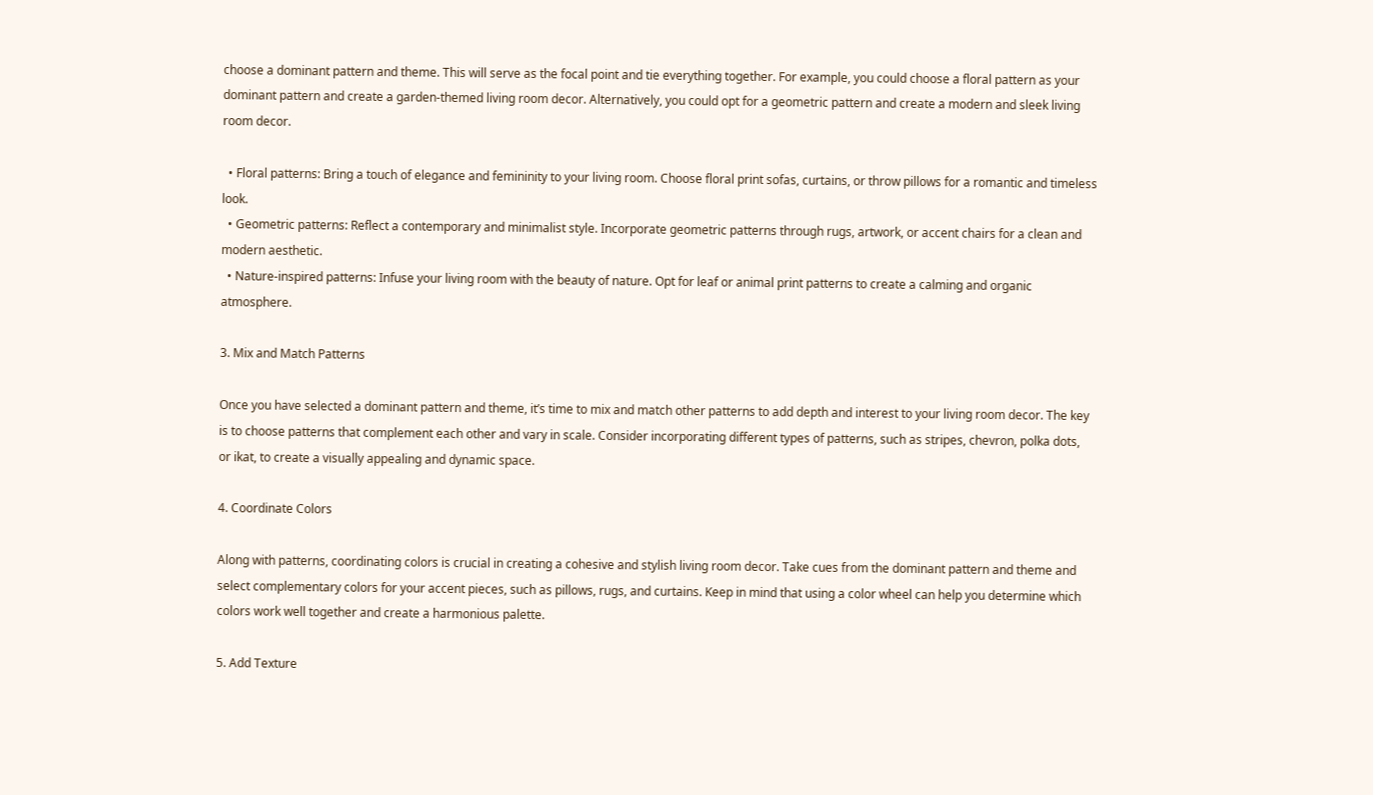choose a dominant pattern and theme. This will serve as the focal point and tie everything together. For example, you could choose a floral pattern as your dominant pattern and create a garden-themed living room decor. Alternatively, you could opt for a geometric pattern and create a modern and sleek living room decor.

  • Floral patterns: Bring a touch of elegance and femininity to your living room. Choose floral print sofas, curtains, or throw pillows for a romantic and timeless look.
  • Geometric patterns: Reflect a contemporary and minimalist style. Incorporate geometric patterns through rugs, artwork, or accent chairs for a clean and modern aesthetic.
  • Nature-inspired patterns: Infuse your living room with the beauty of nature. Opt for leaf or animal print patterns to create a calming and organic atmosphere.

3. Mix and Match Patterns

Once you have selected a dominant pattern and theme, it’s time to mix and match other patterns to add depth and interest to your living room decor. The key is to choose patterns that complement each other and vary in scale. Consider incorporating different types of patterns, such as stripes, chevron, polka dots, or ikat, to create a visually appealing and dynamic space.

4. Coordinate Colors

Along with patterns, coordinating colors is crucial in creating a cohesive and stylish living room decor. Take cues from the dominant pattern and theme and select complementary colors for your accent pieces, such as pillows, rugs, and curtains. Keep in mind that using a color wheel can help you determine which colors work well together and create a harmonious palette.

5. Add Texture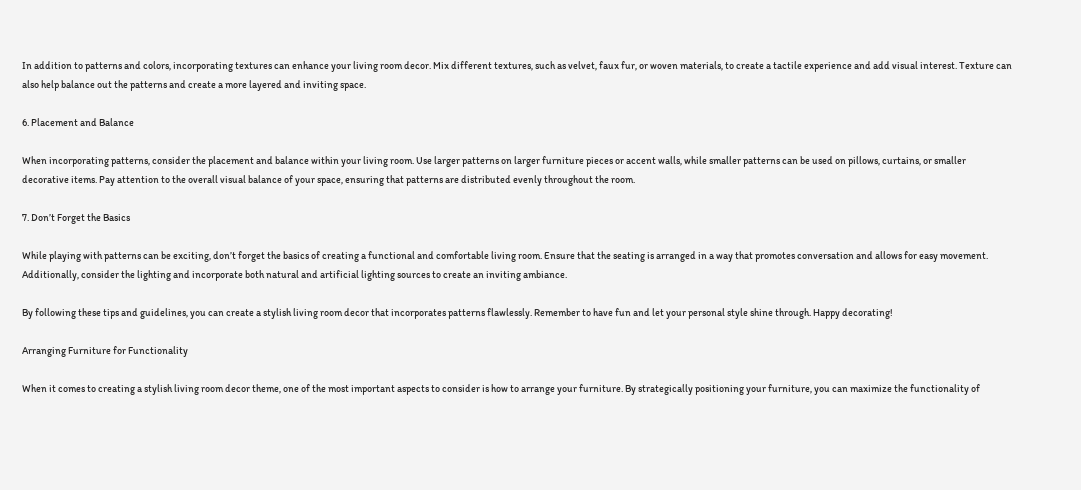In addition to patterns and colors, incorporating textures can enhance your living room decor. Mix different textures, such as velvet, faux fur, or woven materials, to create a tactile experience and add visual interest. Texture can also help balance out the patterns and create a more layered and inviting space.

6. Placement and Balance

When incorporating patterns, consider the placement and balance within your living room. Use larger patterns on larger furniture pieces or accent walls, while smaller patterns can be used on pillows, curtains, or smaller decorative items. Pay attention to the overall visual balance of your space, ensuring that patterns are distributed evenly throughout the room.

7. Don’t Forget the Basics

While playing with patterns can be exciting, don’t forget the basics of creating a functional and comfortable living room. Ensure that the seating is arranged in a way that promotes conversation and allows for easy movement. Additionally, consider the lighting and incorporate both natural and artificial lighting sources to create an inviting ambiance.

By following these tips and guidelines, you can create a stylish living room decor that incorporates patterns flawlessly. Remember to have fun and let your personal style shine through. Happy decorating!

Arranging Furniture for Functionality

When it comes to creating a stylish living room decor theme, one of the most important aspects to consider is how to arrange your furniture. By strategically positioning your furniture, you can maximize the functionality of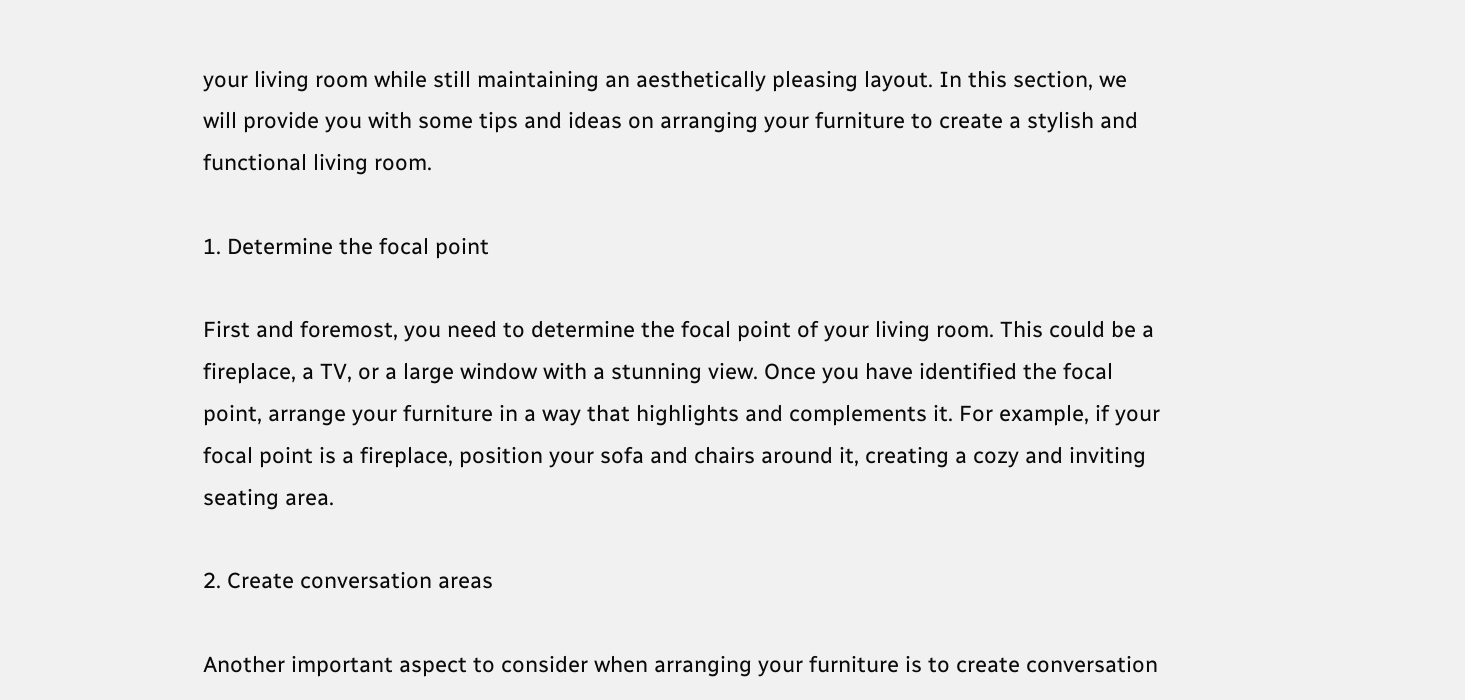your living room while still maintaining an aesthetically pleasing layout. In this section, we will provide you with some tips and ideas on arranging your furniture to create a stylish and functional living room.

1. Determine the focal point

First and foremost, you need to determine the focal point of your living room. This could be a fireplace, a TV, or a large window with a stunning view. Once you have identified the focal point, arrange your furniture in a way that highlights and complements it. For example, if your focal point is a fireplace, position your sofa and chairs around it, creating a cozy and inviting seating area.

2. Create conversation areas

Another important aspect to consider when arranging your furniture is to create conversation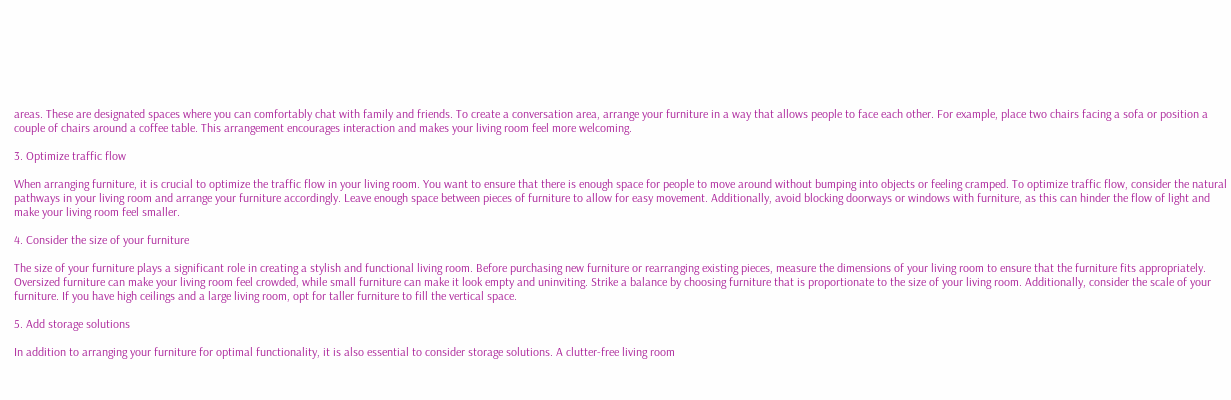areas. These are designated spaces where you can comfortably chat with family and friends. To create a conversation area, arrange your furniture in a way that allows people to face each other. For example, place two chairs facing a sofa or position a couple of chairs around a coffee table. This arrangement encourages interaction and makes your living room feel more welcoming.

3. Optimize traffic flow

When arranging furniture, it is crucial to optimize the traffic flow in your living room. You want to ensure that there is enough space for people to move around without bumping into objects or feeling cramped. To optimize traffic flow, consider the natural pathways in your living room and arrange your furniture accordingly. Leave enough space between pieces of furniture to allow for easy movement. Additionally, avoid blocking doorways or windows with furniture, as this can hinder the flow of light and make your living room feel smaller.

4. Consider the size of your furniture

The size of your furniture plays a significant role in creating a stylish and functional living room. Before purchasing new furniture or rearranging existing pieces, measure the dimensions of your living room to ensure that the furniture fits appropriately. Oversized furniture can make your living room feel crowded, while small furniture can make it look empty and uninviting. Strike a balance by choosing furniture that is proportionate to the size of your living room. Additionally, consider the scale of your furniture. If you have high ceilings and a large living room, opt for taller furniture to fill the vertical space.

5. Add storage solutions

In addition to arranging your furniture for optimal functionality, it is also essential to consider storage solutions. A clutter-free living room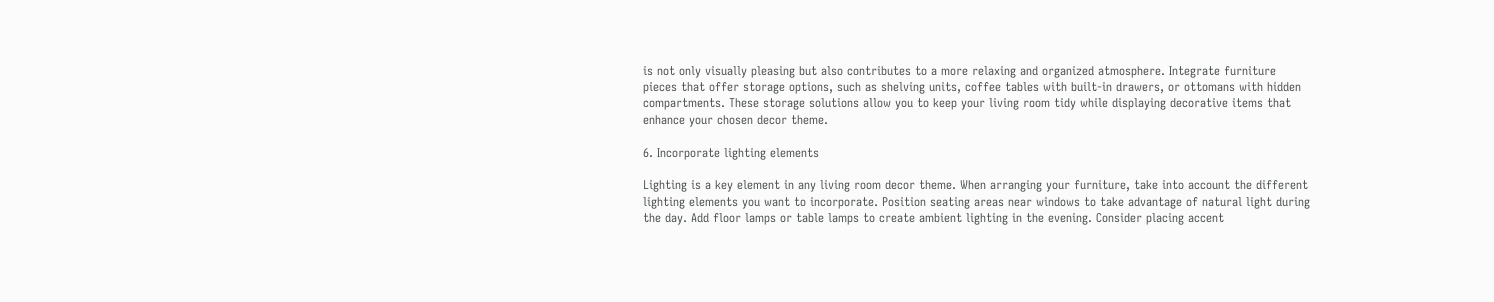is not only visually pleasing but also contributes to a more relaxing and organized atmosphere. Integrate furniture pieces that offer storage options, such as shelving units, coffee tables with built-in drawers, or ottomans with hidden compartments. These storage solutions allow you to keep your living room tidy while displaying decorative items that enhance your chosen decor theme.

6. Incorporate lighting elements

Lighting is a key element in any living room decor theme. When arranging your furniture, take into account the different lighting elements you want to incorporate. Position seating areas near windows to take advantage of natural light during the day. Add floor lamps or table lamps to create ambient lighting in the evening. Consider placing accent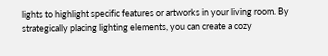lights to highlight specific features or artworks in your living room. By strategically placing lighting elements, you can create a cozy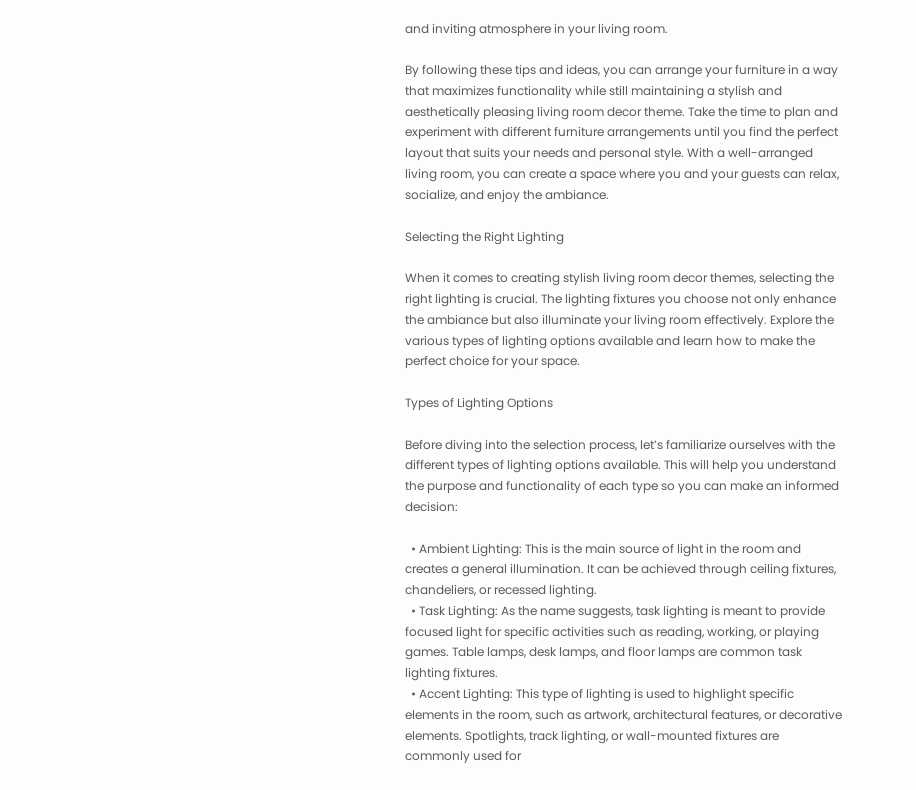and inviting atmosphere in your living room.

By following these tips and ideas, you can arrange your furniture in a way that maximizes functionality while still maintaining a stylish and aesthetically pleasing living room decor theme. Take the time to plan and experiment with different furniture arrangements until you find the perfect layout that suits your needs and personal style. With a well-arranged living room, you can create a space where you and your guests can relax, socialize, and enjoy the ambiance.

Selecting the Right Lighting

When it comes to creating stylish living room decor themes, selecting the right lighting is crucial. The lighting fixtures you choose not only enhance the ambiance but also illuminate your living room effectively. Explore the various types of lighting options available and learn how to make the perfect choice for your space.

Types of Lighting Options

Before diving into the selection process, let’s familiarize ourselves with the different types of lighting options available. This will help you understand the purpose and functionality of each type so you can make an informed decision:

  • Ambient Lighting: This is the main source of light in the room and creates a general illumination. It can be achieved through ceiling fixtures, chandeliers, or recessed lighting.
  • Task Lighting: As the name suggests, task lighting is meant to provide focused light for specific activities such as reading, working, or playing games. Table lamps, desk lamps, and floor lamps are common task lighting fixtures.
  • Accent Lighting: This type of lighting is used to highlight specific elements in the room, such as artwork, architectural features, or decorative elements. Spotlights, track lighting, or wall-mounted fixtures are commonly used for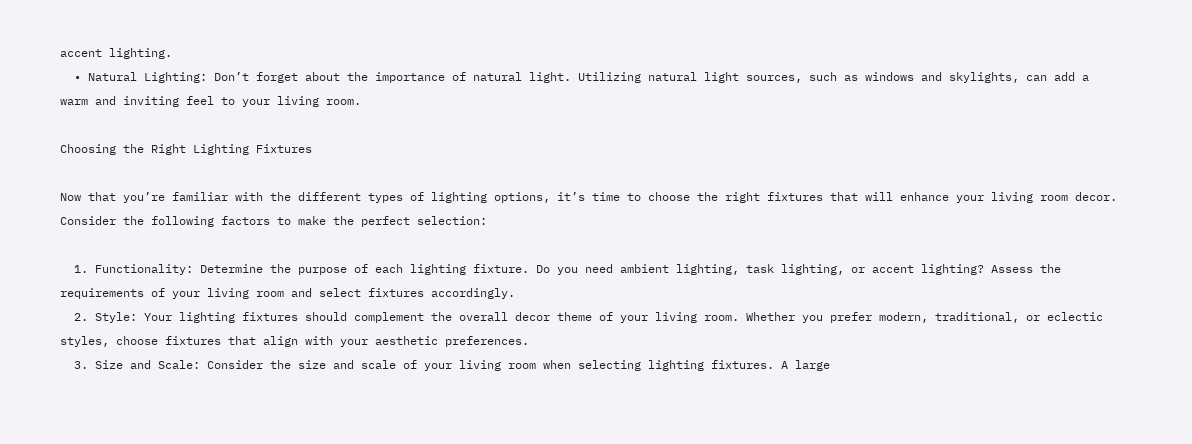accent lighting.
  • Natural Lighting: Don’t forget about the importance of natural light. Utilizing natural light sources, such as windows and skylights, can add a warm and inviting feel to your living room.

Choosing the Right Lighting Fixtures

Now that you’re familiar with the different types of lighting options, it’s time to choose the right fixtures that will enhance your living room decor. Consider the following factors to make the perfect selection:

  1. Functionality: Determine the purpose of each lighting fixture. Do you need ambient lighting, task lighting, or accent lighting? Assess the requirements of your living room and select fixtures accordingly.
  2. Style: Your lighting fixtures should complement the overall decor theme of your living room. Whether you prefer modern, traditional, or eclectic styles, choose fixtures that align with your aesthetic preferences.
  3. Size and Scale: Consider the size and scale of your living room when selecting lighting fixtures. A large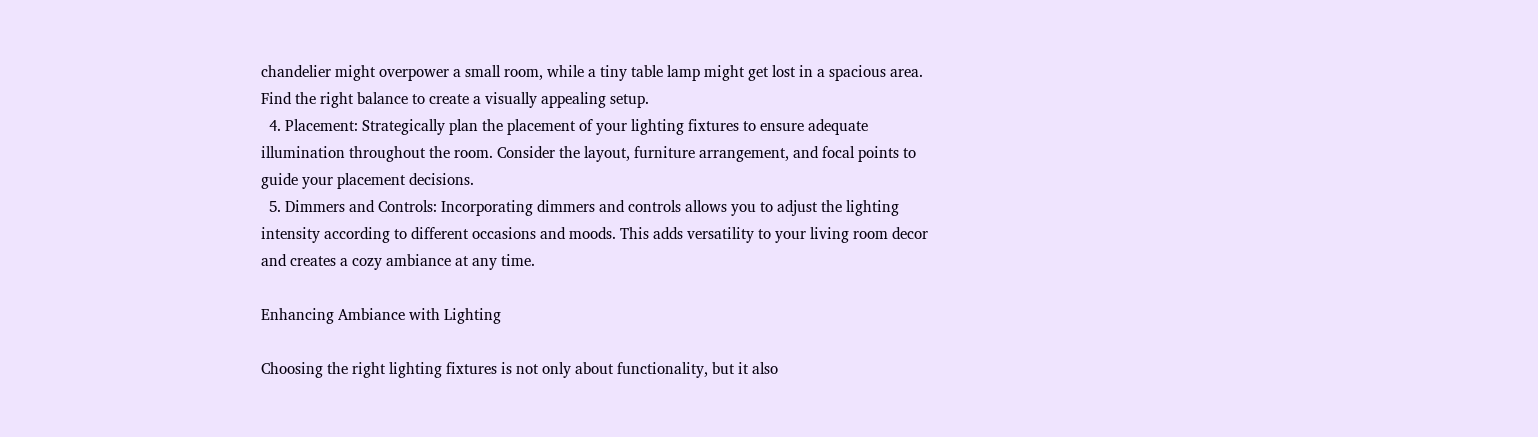chandelier might overpower a small room, while a tiny table lamp might get lost in a spacious area. Find the right balance to create a visually appealing setup.
  4. Placement: Strategically plan the placement of your lighting fixtures to ensure adequate illumination throughout the room. Consider the layout, furniture arrangement, and focal points to guide your placement decisions.
  5. Dimmers and Controls: Incorporating dimmers and controls allows you to adjust the lighting intensity according to different occasions and moods. This adds versatility to your living room decor and creates a cozy ambiance at any time.

Enhancing Ambiance with Lighting

Choosing the right lighting fixtures is not only about functionality, but it also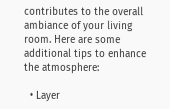contributes to the overall ambiance of your living room. Here are some additional tips to enhance the atmosphere:

  • Layer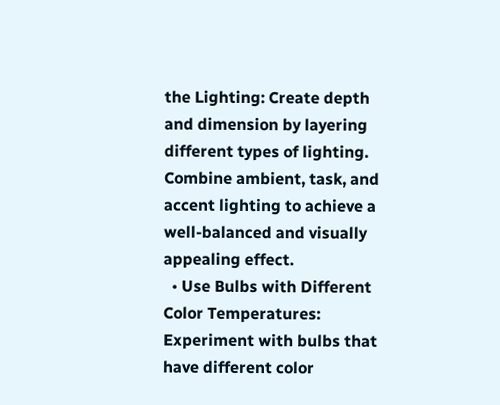the Lighting: Create depth and dimension by layering different types of lighting. Combine ambient, task, and accent lighting to achieve a well-balanced and visually appealing effect.
  • Use Bulbs with Different Color Temperatures: Experiment with bulbs that have different color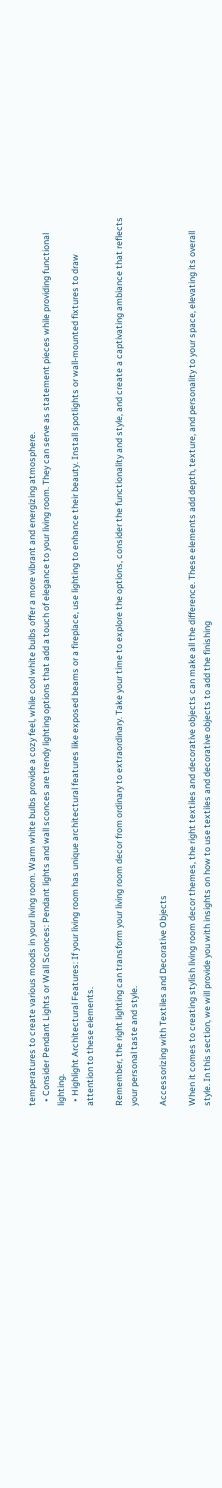temperatures to create various moods in your living room. Warm white bulbs provide a cozy feel, while cool white bulbs offer a more vibrant and energizing atmosphere.
  • Consider Pendant Lights or Wall Sconces: Pendant lights and wall sconces are trendy lighting options that add a touch of elegance to your living room. They can serve as statement pieces while providing functional lighting.
  • Highlight Architectural Features: If your living room has unique architectural features like exposed beams or a fireplace, use lighting to enhance their beauty. Install spotlights or wall-mounted fixtures to draw attention to these elements.

Remember, the right lighting can transform your living room decor from ordinary to extraordinary. Take your time to explore the options, consider the functionality and style, and create a captivating ambiance that reflects your personal taste and style.

Accessorizing with Textiles and Decorative Objects

When it comes to creating stylish living room decor themes, the right textiles and decorative objects can make all the difference. These elements add depth, texture, and personality to your space, elevating its overall style. In this section, we will provide you with insights on how to use textiles and decorative objects to add the finishing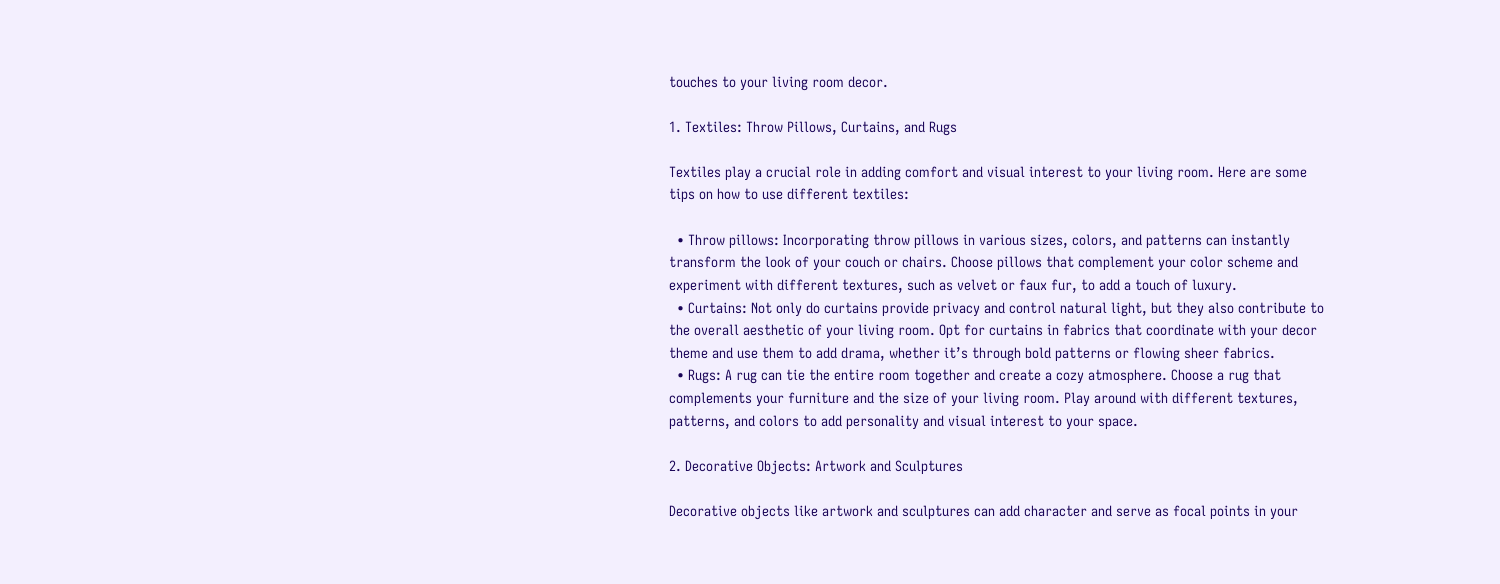touches to your living room decor.

1. Textiles: Throw Pillows, Curtains, and Rugs

Textiles play a crucial role in adding comfort and visual interest to your living room. Here are some tips on how to use different textiles:

  • Throw pillows: Incorporating throw pillows in various sizes, colors, and patterns can instantly transform the look of your couch or chairs. Choose pillows that complement your color scheme and experiment with different textures, such as velvet or faux fur, to add a touch of luxury.
  • Curtains: Not only do curtains provide privacy and control natural light, but they also contribute to the overall aesthetic of your living room. Opt for curtains in fabrics that coordinate with your decor theme and use them to add drama, whether it’s through bold patterns or flowing sheer fabrics.
  • Rugs: A rug can tie the entire room together and create a cozy atmosphere. Choose a rug that complements your furniture and the size of your living room. Play around with different textures, patterns, and colors to add personality and visual interest to your space.

2. Decorative Objects: Artwork and Sculptures

Decorative objects like artwork and sculptures can add character and serve as focal points in your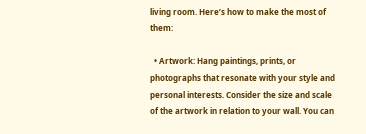living room. Here’s how to make the most of them:

  • Artwork: Hang paintings, prints, or photographs that resonate with your style and personal interests. Consider the size and scale of the artwork in relation to your wall. You can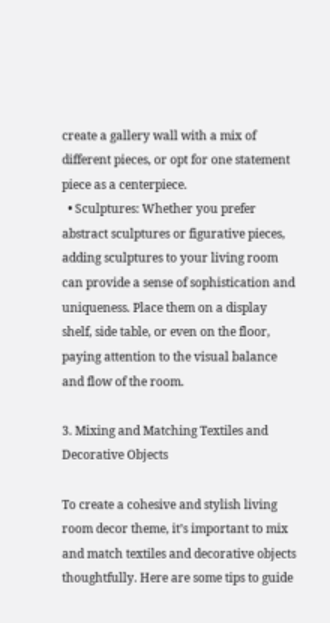create a gallery wall with a mix of different pieces, or opt for one statement piece as a centerpiece.
  • Sculptures: Whether you prefer abstract sculptures or figurative pieces, adding sculptures to your living room can provide a sense of sophistication and uniqueness. Place them on a display shelf, side table, or even on the floor, paying attention to the visual balance and flow of the room.

3. Mixing and Matching Textiles and Decorative Objects

To create a cohesive and stylish living room decor theme, it’s important to mix and match textiles and decorative objects thoughtfully. Here are some tips to guide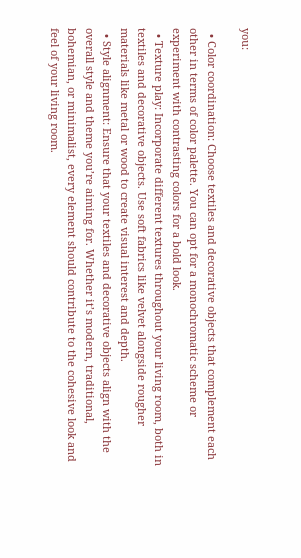you:

  • Color coordination: Choose textiles and decorative objects that complement each other in terms of color palette. You can opt for a monochromatic scheme or experiment with contrasting colors for a bold look.
  • Texture play: Incorporate different textures throughout your living room, both in textiles and decorative objects. Use soft fabrics like velvet alongside rougher materials like metal or wood to create visual interest and depth.
  • Style alignment: Ensure that your textiles and decorative objects align with the overall style and theme you’re aiming for. Whether it’s modern, traditional, bohemian, or minimalist, every element should contribute to the cohesive look and feel of your living room.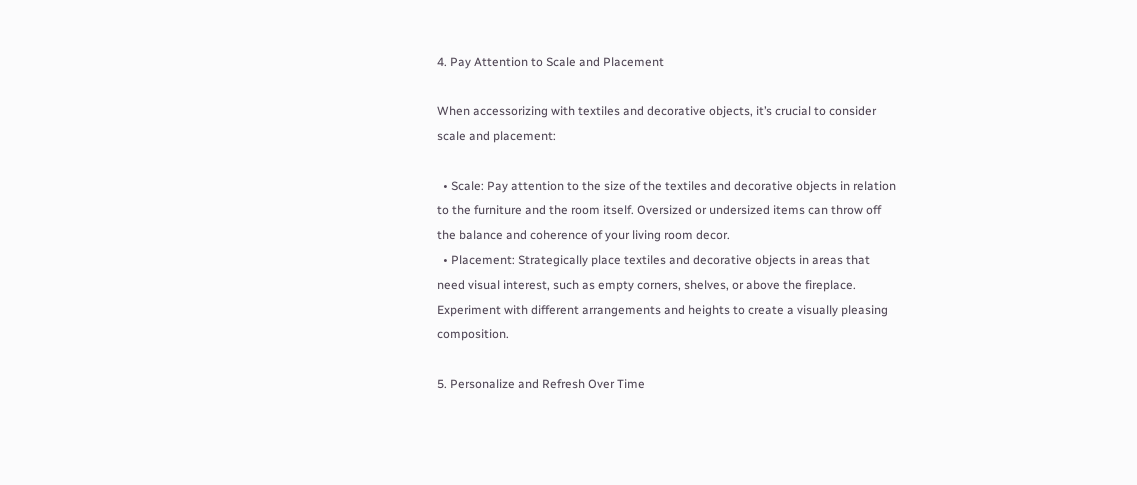4. Pay Attention to Scale and Placement

When accessorizing with textiles and decorative objects, it’s crucial to consider scale and placement:

  • Scale: Pay attention to the size of the textiles and decorative objects in relation to the furniture and the room itself. Oversized or undersized items can throw off the balance and coherence of your living room decor.
  • Placement: Strategically place textiles and decorative objects in areas that need visual interest, such as empty corners, shelves, or above the fireplace. Experiment with different arrangements and heights to create a visually pleasing composition.

5. Personalize and Refresh Over Time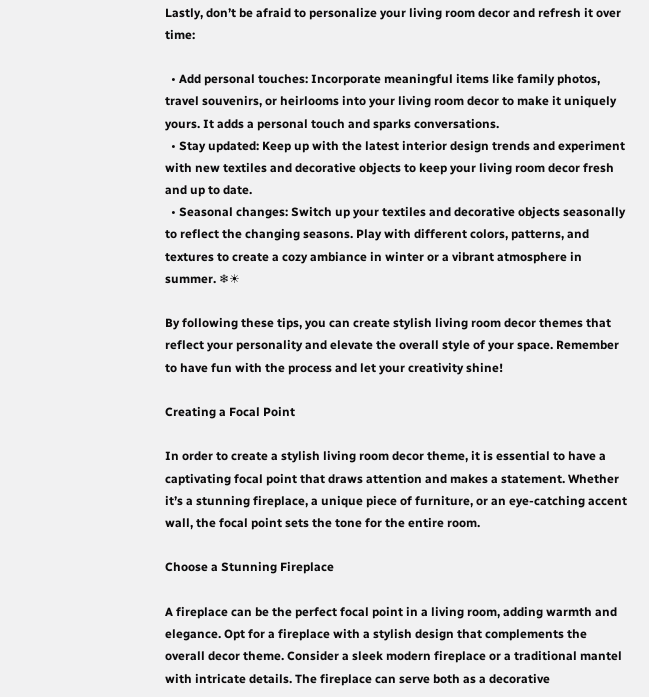Lastly, don’t be afraid to personalize your living room decor and refresh it over time:

  • Add personal touches: Incorporate meaningful items like family photos, travel souvenirs, or heirlooms into your living room decor to make it uniquely yours. It adds a personal touch and sparks conversations.
  • Stay updated: Keep up with the latest interior design trends and experiment with new textiles and decorative objects to keep your living room decor fresh and up to date.
  • Seasonal changes: Switch up your textiles and decorative objects seasonally to reflect the changing seasons. Play with different colors, patterns, and textures to create a cozy ambiance in winter or a vibrant atmosphere in summer. ❄☀

By following these tips, you can create stylish living room decor themes that reflect your personality and elevate the overall style of your space. Remember to have fun with the process and let your creativity shine!

Creating a Focal Point

In order to create a stylish living room decor theme, it is essential to have a captivating focal point that draws attention and makes a statement. Whether it’s a stunning fireplace, a unique piece of furniture, or an eye-catching accent wall, the focal point sets the tone for the entire room.

Choose a Stunning Fireplace

A fireplace can be the perfect focal point in a living room, adding warmth and elegance. Opt for a fireplace with a stylish design that complements the overall decor theme. Consider a sleek modern fireplace or a traditional mantel with intricate details. The fireplace can serve both as a decorative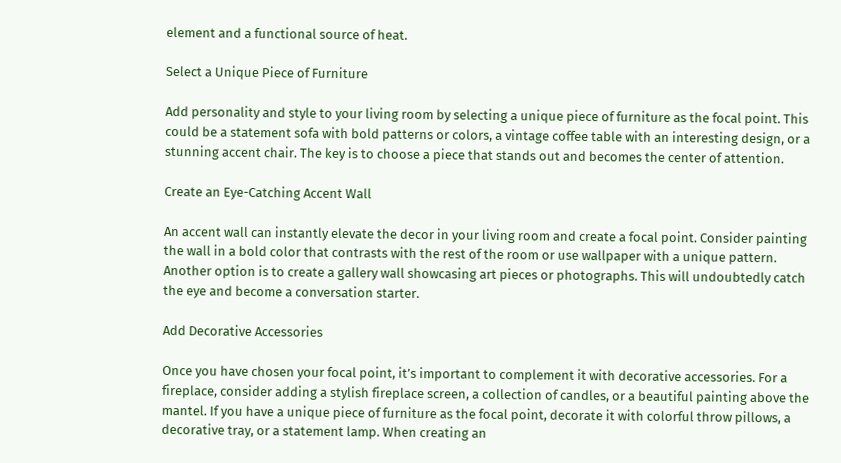element and a functional source of heat.

Select a Unique Piece of Furniture

Add personality and style to your living room by selecting a unique piece of furniture as the focal point. This could be a statement sofa with bold patterns or colors, a vintage coffee table with an interesting design, or a stunning accent chair. The key is to choose a piece that stands out and becomes the center of attention.

Create an Eye-Catching Accent Wall

An accent wall can instantly elevate the decor in your living room and create a focal point. Consider painting the wall in a bold color that contrasts with the rest of the room or use wallpaper with a unique pattern. Another option is to create a gallery wall showcasing art pieces or photographs. This will undoubtedly catch the eye and become a conversation starter.

Add Decorative Accessories

Once you have chosen your focal point, it’s important to complement it with decorative accessories. For a fireplace, consider adding a stylish fireplace screen, a collection of candles, or a beautiful painting above the mantel. If you have a unique piece of furniture as the focal point, decorate it with colorful throw pillows, a decorative tray, or a statement lamp. When creating an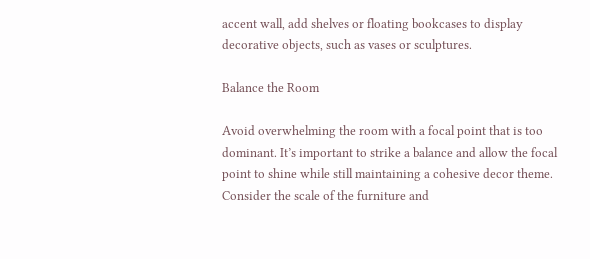accent wall, add shelves or floating bookcases to display decorative objects, such as vases or sculptures.

Balance the Room

Avoid overwhelming the room with a focal point that is too dominant. It’s important to strike a balance and allow the focal point to shine while still maintaining a cohesive decor theme. Consider the scale of the furniture and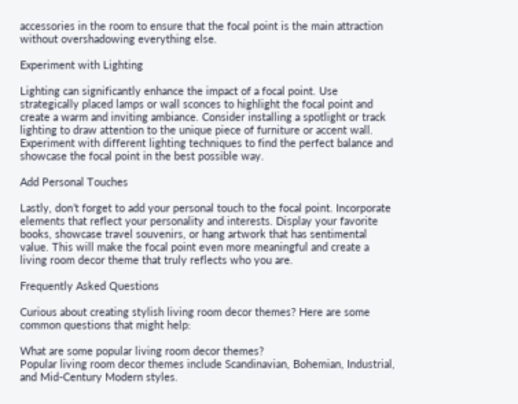accessories in the room to ensure that the focal point is the main attraction without overshadowing everything else.

Experiment with Lighting

Lighting can significantly enhance the impact of a focal point. Use strategically placed lamps or wall sconces to highlight the focal point and create a warm and inviting ambiance. Consider installing a spotlight or track lighting to draw attention to the unique piece of furniture or accent wall. Experiment with different lighting techniques to find the perfect balance and showcase the focal point in the best possible way.

Add Personal Touches

Lastly, don’t forget to add your personal touch to the focal point. Incorporate elements that reflect your personality and interests. Display your favorite books, showcase travel souvenirs, or hang artwork that has sentimental value. This will make the focal point even more meaningful and create a living room decor theme that truly reflects who you are.

Frequently Asked Questions

Curious about creating stylish living room decor themes? Here are some common questions that might help:

What are some popular living room decor themes?
Popular living room decor themes include Scandinavian, Bohemian, Industrial, and Mid-Century Modern styles.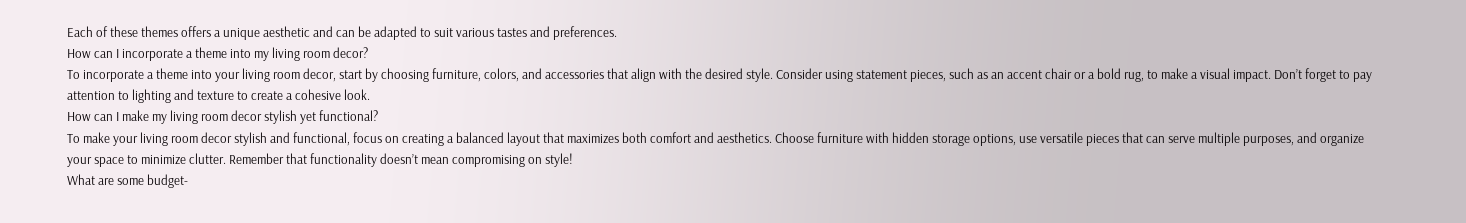Each of these themes offers a unique aesthetic and can be adapted to suit various tastes and preferences.
How can I incorporate a theme into my living room decor?
To incorporate a theme into your living room decor, start by choosing furniture, colors, and accessories that align with the desired style. Consider using statement pieces, such as an accent chair or a bold rug, to make a visual impact. Don’t forget to pay attention to lighting and texture to create a cohesive look.
How can I make my living room decor stylish yet functional?
To make your living room decor stylish and functional, focus on creating a balanced layout that maximizes both comfort and aesthetics. Choose furniture with hidden storage options, use versatile pieces that can serve multiple purposes, and organize your space to minimize clutter. Remember that functionality doesn’t mean compromising on style!
What are some budget-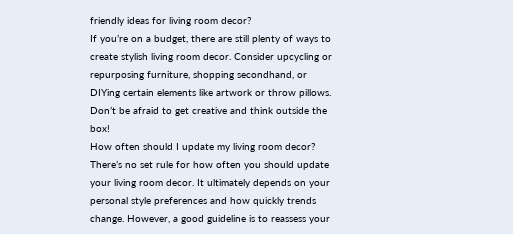friendly ideas for living room decor?
If you’re on a budget, there are still plenty of ways to create stylish living room decor. Consider upcycling or repurposing furniture, shopping secondhand, or DIYing certain elements like artwork or throw pillows. Don’t be afraid to get creative and think outside the box!
How often should I update my living room decor?
There’s no set rule for how often you should update your living room decor. It ultimately depends on your personal style preferences and how quickly trends change. However, a good guideline is to reassess your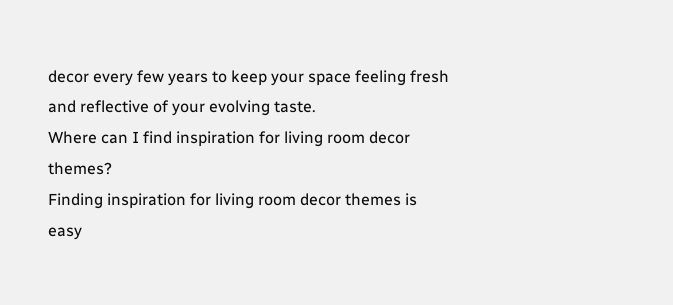decor every few years to keep your space feeling fresh and reflective of your evolving taste.
Where can I find inspiration for living room decor themes?
Finding inspiration for living room decor themes is easy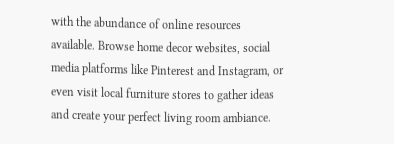with the abundance of online resources available. Browse home decor websites, social media platforms like Pinterest and Instagram, or even visit local furniture stores to gather ideas and create your perfect living room ambiance.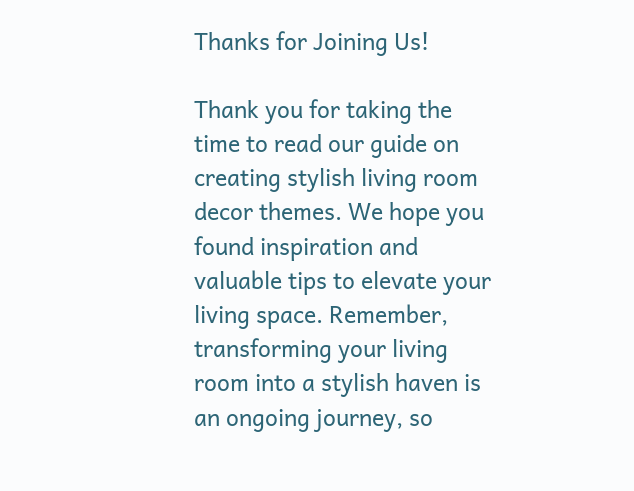Thanks for Joining Us!

Thank you for taking the time to read our guide on creating stylish living room decor themes. We hope you found inspiration and valuable tips to elevate your living space. Remember, transforming your living room into a stylish haven is an ongoing journey, so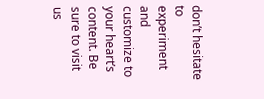don’t hesitate to experiment and customize to your heart’s content. Be sure to visit us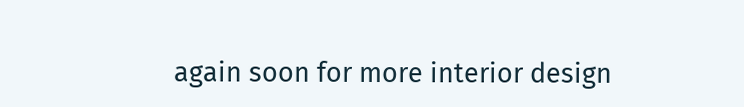again soon for more interior design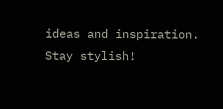ideas and inspiration. Stay stylish!